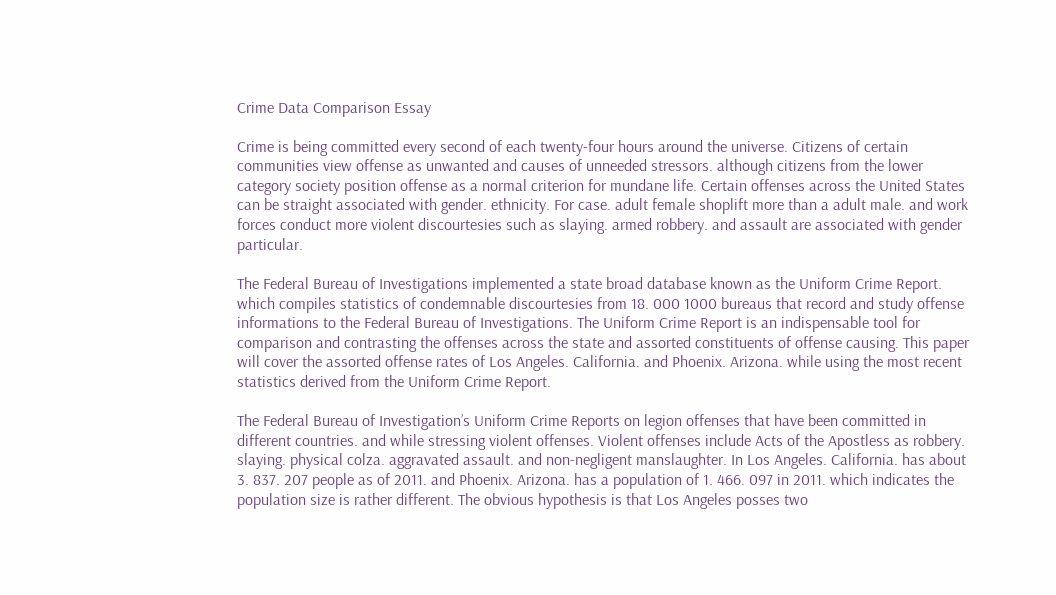Crime Data Comparison Essay

Crime is being committed every second of each twenty-four hours around the universe. Citizens of certain communities view offense as unwanted and causes of unneeded stressors. although citizens from the lower category society position offense as a normal criterion for mundane life. Certain offenses across the United States can be straight associated with gender. ethnicity. For case. adult female shoplift more than a adult male. and work forces conduct more violent discourtesies such as slaying. armed robbery. and assault are associated with gender particular.

The Federal Bureau of Investigations implemented a state broad database known as the Uniform Crime Report. which compiles statistics of condemnable discourtesies from 18. 000 1000 bureaus that record and study offense informations to the Federal Bureau of Investigations. The Uniform Crime Report is an indispensable tool for comparison and contrasting the offenses across the state and assorted constituents of offense causing. This paper will cover the assorted offense rates of Los Angeles. California. and Phoenix. Arizona. while using the most recent statistics derived from the Uniform Crime Report.

The Federal Bureau of Investigation’s Uniform Crime Reports on legion offenses that have been committed in different countries. and while stressing violent offenses. Violent offenses include Acts of the Apostless as robbery. slaying. physical colza. aggravated assault. and non-negligent manslaughter. In Los Angeles. California. has about 3. 837. 207 people as of 2011. and Phoenix. Arizona. has a population of 1. 466. 097 in 2011. which indicates the population size is rather different. The obvious hypothesis is that Los Angeles posses two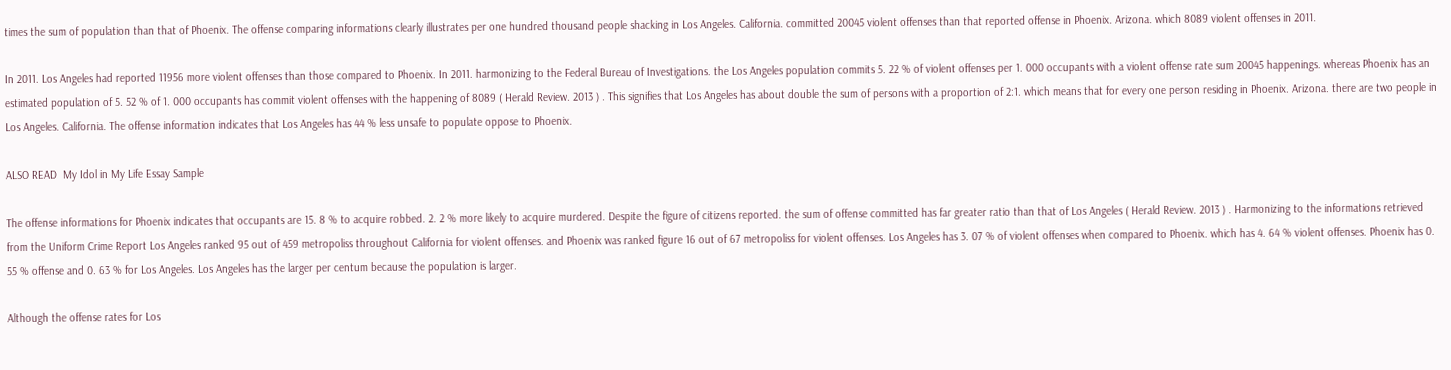times the sum of population than that of Phoenix. The offense comparing informations clearly illustrates per one hundred thousand people shacking in Los Angeles. California. committed 20045 violent offenses than that reported offense in Phoenix. Arizona. which 8089 violent offenses in 2011.

In 2011. Los Angeles had reported 11956 more violent offenses than those compared to Phoenix. In 2011. harmonizing to the Federal Bureau of Investigations. the Los Angeles population commits 5. 22 % of violent offenses per 1. 000 occupants with a violent offense rate sum 20045 happenings. whereas Phoenix has an estimated population of 5. 52 % of 1. 000 occupants has commit violent offenses with the happening of 8089 ( Herald Review. 2013 ) . This signifies that Los Angeles has about double the sum of persons with a proportion of 2:1. which means that for every one person residing in Phoenix. Arizona. there are two people in Los Angeles. California. The offense information indicates that Los Angeles has 44 % less unsafe to populate oppose to Phoenix.

ALSO READ  My Idol in My Life Essay Sample

The offense informations for Phoenix indicates that occupants are 15. 8 % to acquire robbed. 2. 2 % more likely to acquire murdered. Despite the figure of citizens reported. the sum of offense committed has far greater ratio than that of Los Angeles ( Herald Review. 2013 ) . Harmonizing to the informations retrieved from the Uniform Crime Report Los Angeles ranked 95 out of 459 metropoliss throughout California for violent offenses. and Phoenix was ranked figure 16 out of 67 metropoliss for violent offenses. Los Angeles has 3. 07 % of violent offenses when compared to Phoenix. which has 4. 64 % violent offenses. Phoenix has 0. 55 % offense and 0. 63 % for Los Angeles. Los Angeles has the larger per centum because the population is larger.

Although the offense rates for Los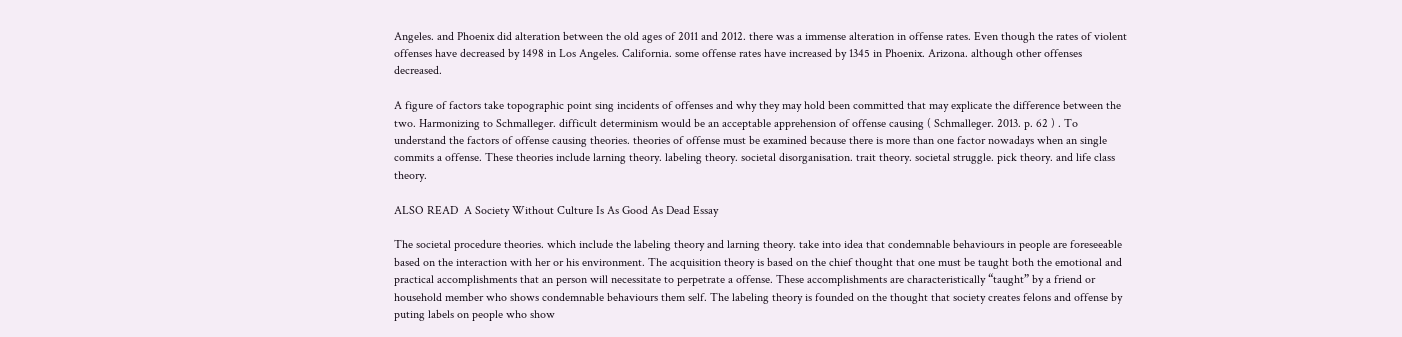Angeles. and Phoenix did alteration between the old ages of 2011 and 2012. there was a immense alteration in offense rates. Even though the rates of violent offenses have decreased by 1498 in Los Angeles. California. some offense rates have increased by 1345 in Phoenix. Arizona. although other offenses decreased.

A figure of factors take topographic point sing incidents of offenses and why they may hold been committed that may explicate the difference between the two. Harmonizing to Schmalleger. difficult determinism would be an acceptable apprehension of offense causing ( Schmalleger. 2013. p. 62 ) . To understand the factors of offense causing theories. theories of offense must be examined because there is more than one factor nowadays when an single commits a offense. These theories include larning theory. labeling theory. societal disorganisation. trait theory. societal struggle. pick theory. and life class theory.

ALSO READ  A Society Without Culture Is As Good As Dead Essay

The societal procedure theories. which include the labeling theory and larning theory. take into idea that condemnable behaviours in people are foreseeable based on the interaction with her or his environment. The acquisition theory is based on the chief thought that one must be taught both the emotional and practical accomplishments that an person will necessitate to perpetrate a offense. These accomplishments are characteristically “taught” by a friend or household member who shows condemnable behaviours them self. The labeling theory is founded on the thought that society creates felons and offense by puting labels on people who show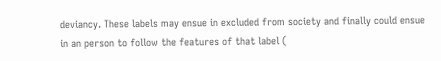deviancy. These labels may ensue in excluded from society and finally could ensue in an person to follow the features of that label (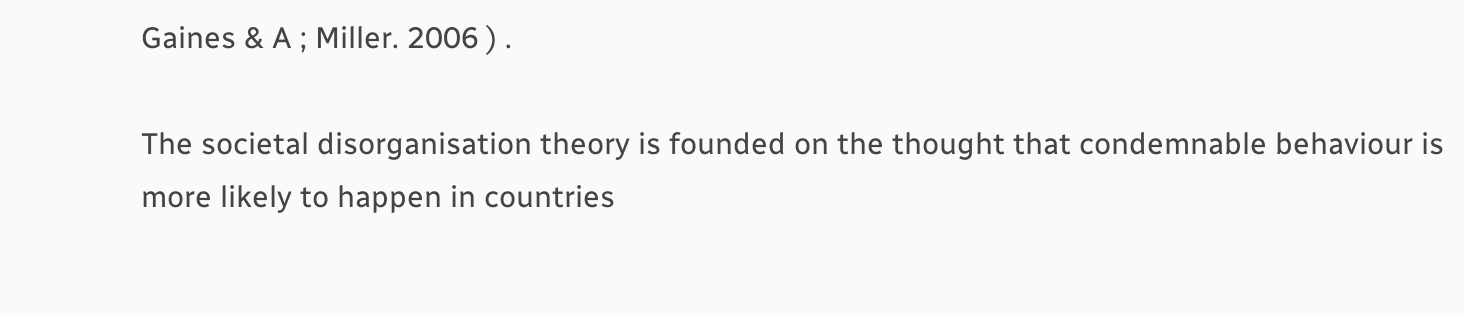Gaines & A ; Miller. 2006 ) .

The societal disorganisation theory is founded on the thought that condemnable behaviour is more likely to happen in countries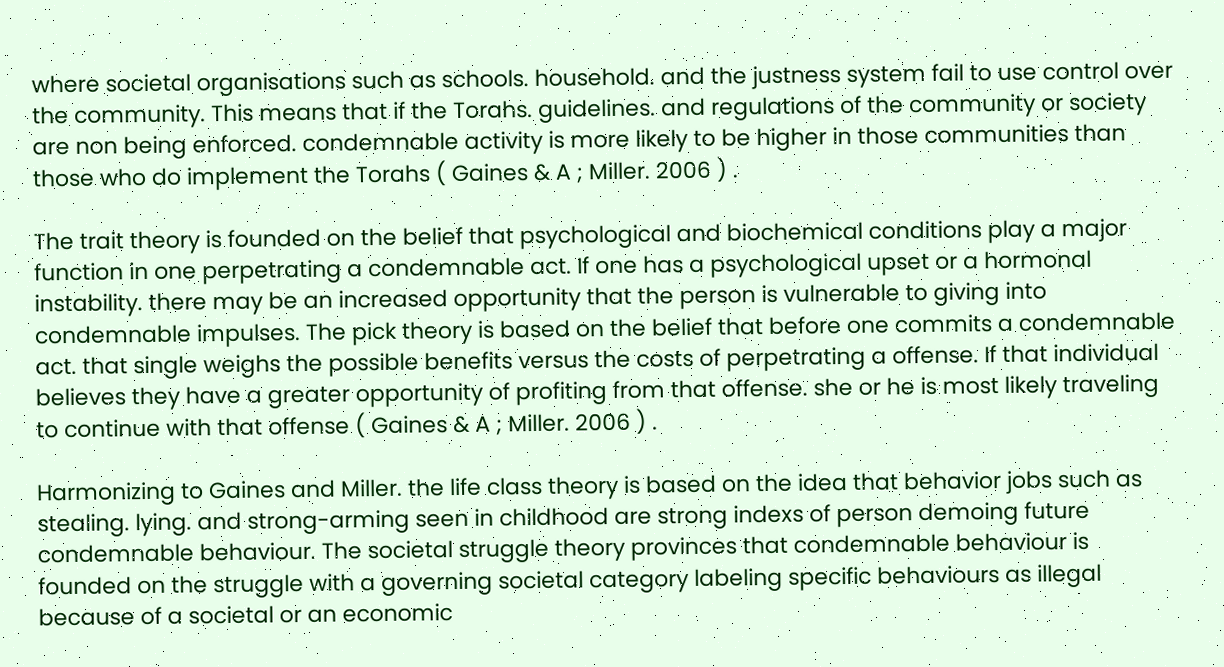where societal organisations such as schools. household. and the justness system fail to use control over the community. This means that if the Torahs. guidelines. and regulations of the community or society are non being enforced. condemnable activity is more likely to be higher in those communities than those who do implement the Torahs ( Gaines & A ; Miller. 2006 ) .

The trait theory is founded on the belief that psychological and biochemical conditions play a major function in one perpetrating a condemnable act. If one has a psychological upset or a hormonal instability. there may be an increased opportunity that the person is vulnerable to giving into condemnable impulses. The pick theory is based on the belief that before one commits a condemnable act. that single weighs the possible benefits versus the costs of perpetrating a offense. If that individual believes they have a greater opportunity of profiting from that offense. she or he is most likely traveling to continue with that offense ( Gaines & A ; Miller. 2006 ) .

Harmonizing to Gaines and Miller. the life class theory is based on the idea that behavior jobs such as stealing. lying. and strong-arming seen in childhood are strong indexs of person demoing future condemnable behaviour. The societal struggle theory provinces that condemnable behaviour is founded on the struggle with a governing societal category labeling specific behaviours as illegal because of a societal or an economic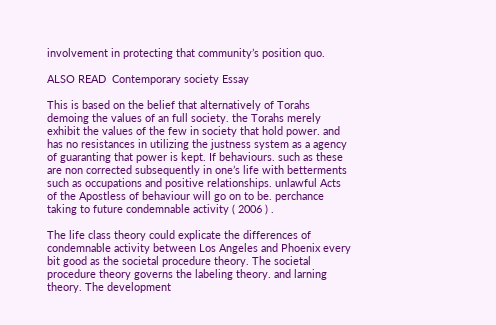involvement in protecting that community’s position quo.

ALSO READ  Contemporary society Essay

This is based on the belief that alternatively of Torahs demoing the values of an full society. the Torahs merely exhibit the values of the few in society that hold power. and has no resistances in utilizing the justness system as a agency of guaranting that power is kept. If behaviours. such as these are non corrected subsequently in one’s life with betterments such as occupations and positive relationships. unlawful Acts of the Apostless of behaviour will go on to be. perchance taking to future condemnable activity ( 2006 ) .

The life class theory could explicate the differences of condemnable activity between Los Angeles and Phoenix every bit good as the societal procedure theory. The societal procedure theory governs the labeling theory. and larning theory. The development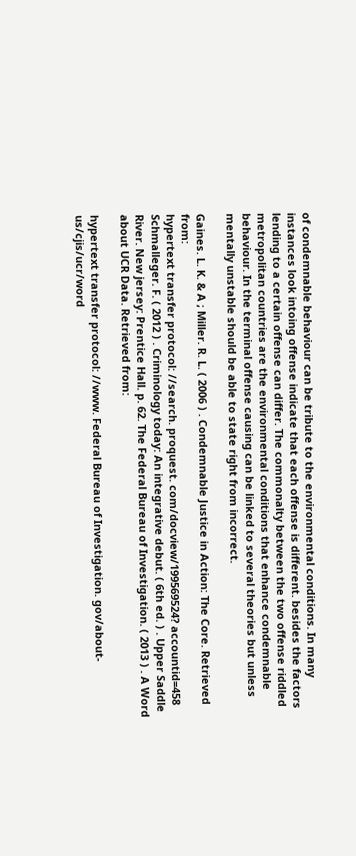of condemnable behaviour can be tribute to the environmental conditions. In many instances look intoing offense indicate that each offense is different. besides the factors lending to a certain offense can differ. The commonalty between the two offense riddled metropolitan countries are the environmental conditions that enhance condemnable behaviour. In the terminal offense causing can be linked to several theories but unless mentally unstable should be able to state right from incorrect.

Gaines. L. K. & A ; Miller. R. L. ( 2006 ) . Condemnable Justice in Action: The Core. Retrieved from:
hypertext transfer protocol: //search. proquest. com/docview/199569524? accountid=458
Schmalleger. F. ( 2012 ) . Criminology today: An integrative debut. ( 6th ed. ) . Upper Saddle River. New jersey: Prentice Hall. p. 62. The Federal Bureau of Investigation. ( 2013 ) . A Word about UCR Data. Retrieved from:

hypertext transfer protocol: //www. Federal Bureau of Investigation. gov/about-us/cjis/ucr/word